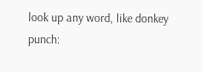look up any word, like donkey punch: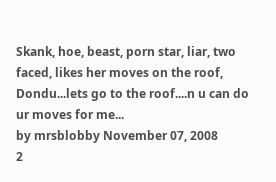Skank, hoe, beast, porn star, liar, two faced, likes her moves on the roof,
Dondu...lets go to the roof....n u can do ur moves for me...
by mrsblobby November 07, 2008
2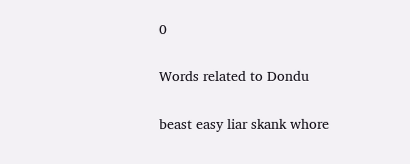0

Words related to Dondu

beast easy liar skank whore